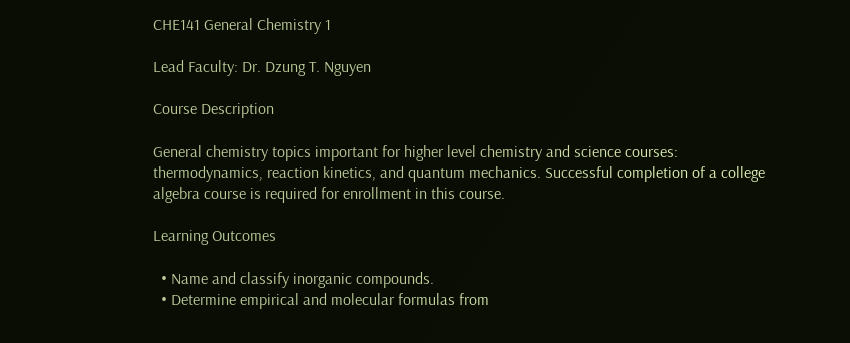CHE141 General Chemistry 1

Lead Faculty: Dr. Dzung T. Nguyen

Course Description

General chemistry topics important for higher level chemistry and science courses: thermodynamics, reaction kinetics, and quantum mechanics. Successful completion of a college algebra course is required for enrollment in this course.

Learning Outcomes

  • Name and classify inorganic compounds.
  • Determine empirical and molecular formulas from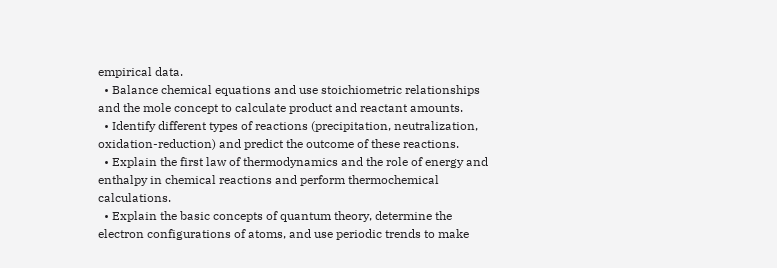empirical data.
  • Balance chemical equations and use stoichiometric relationships and the mole concept to calculate product and reactant amounts.
  • Identify different types of reactions (precipitation, neutralization, oxidation-reduction) and predict the outcome of these reactions.
  • Explain the first law of thermodynamics and the role of energy and enthalpy in chemical reactions and perform thermochemical calculations.
  • Explain the basic concepts of quantum theory, determine the electron configurations of atoms, and use periodic trends to make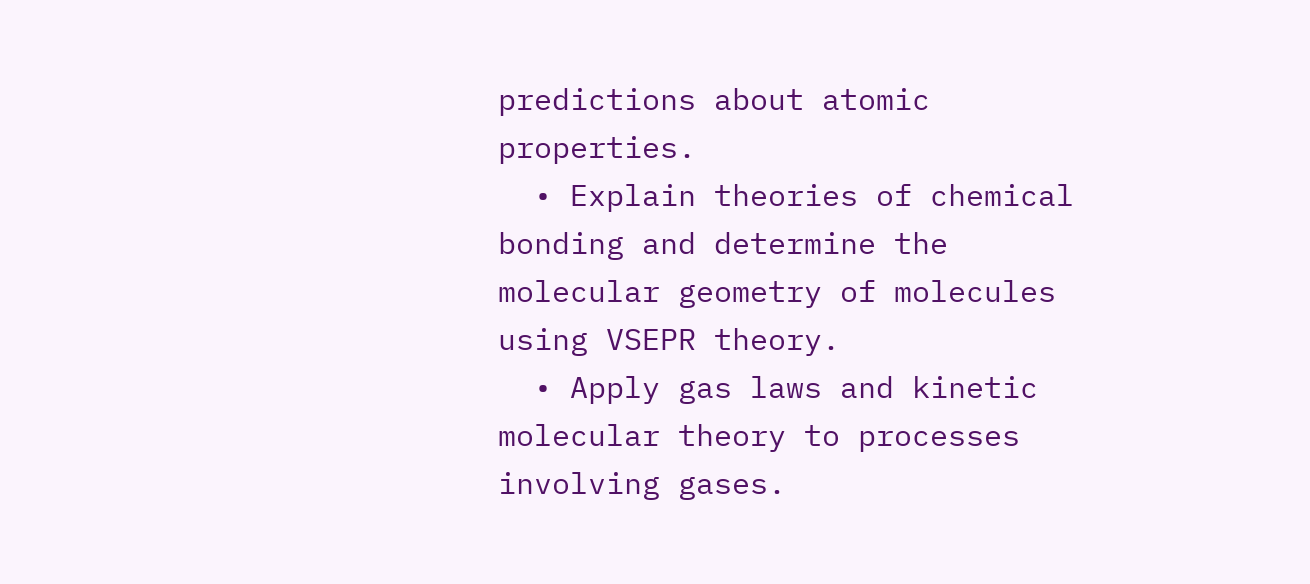predictions about atomic properties.
  • Explain theories of chemical bonding and determine the molecular geometry of molecules using VSEPR theory.
  • Apply gas laws and kinetic molecular theory to processes involving gases.